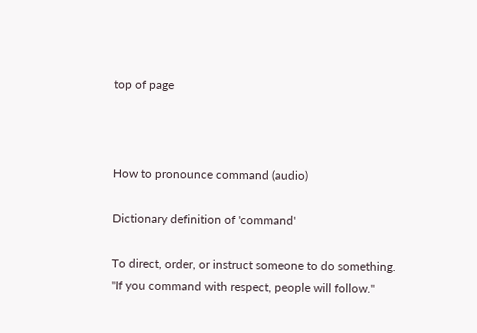top of page



How to pronounce command (audio)

Dictionary definition of 'command'

To direct, order, or instruct someone to do something.
"If you command with respect, people will follow."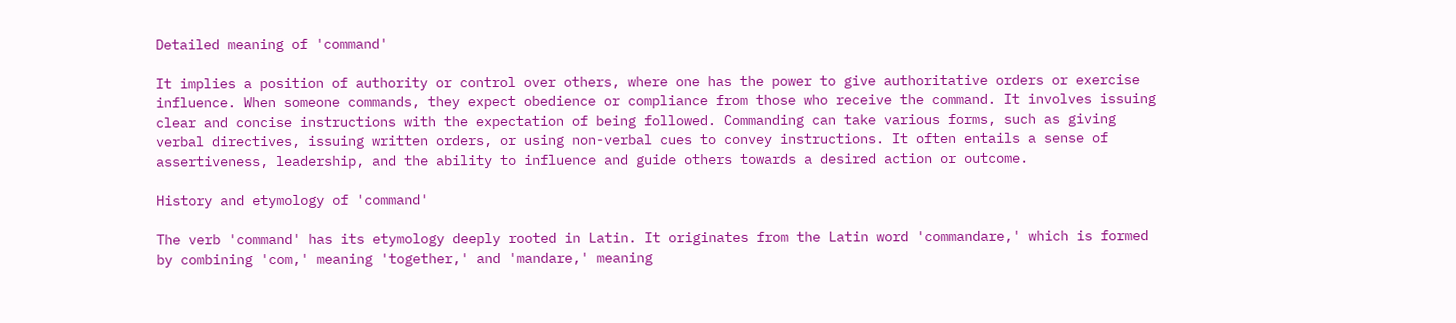Detailed meaning of 'command'

It implies a position of authority or control over others, where one has the power to give authoritative orders or exercise influence. When someone commands, they expect obedience or compliance from those who receive the command. It involves issuing clear and concise instructions with the expectation of being followed. Commanding can take various forms, such as giving verbal directives, issuing written orders, or using non-verbal cues to convey instructions. It often entails a sense of assertiveness, leadership, and the ability to influence and guide others towards a desired action or outcome.

History and etymology of 'command'

The verb 'command' has its etymology deeply rooted in Latin. It originates from the Latin word 'commandare,' which is formed by combining 'com,' meaning 'together,' and 'mandare,' meaning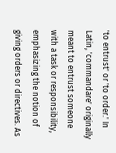'to entrust' or 'to order.' In Latin, 'commandare' originally meant to entrust someone with a task or responsibility, emphasizing the notion of giving orders or directives. As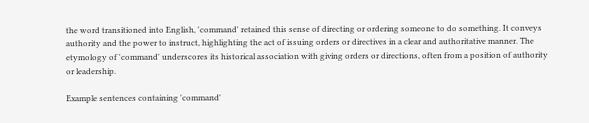the word transitioned into English, 'command' retained this sense of directing or ordering someone to do something. It conveys authority and the power to instruct, highlighting the act of issuing orders or directives in a clear and authoritative manner. The etymology of 'command' underscores its historical association with giving orders or directions, often from a position of authority or leadership.

Example sentences containing 'command'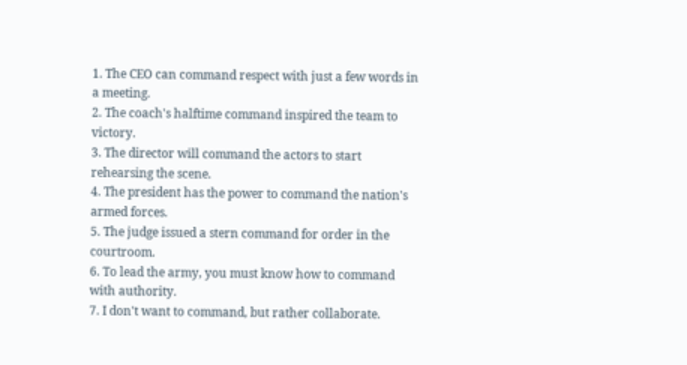1. The CEO can command respect with just a few words in a meeting.
2. The coach's halftime command inspired the team to victory.
3. The director will command the actors to start rehearsing the scene.
4. The president has the power to command the nation's armed forces.
5. The judge issued a stern command for order in the courtroom.
6. To lead the army, you must know how to command with authority.
7. I don't want to command, but rather collaborate.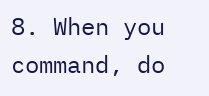8. When you command, do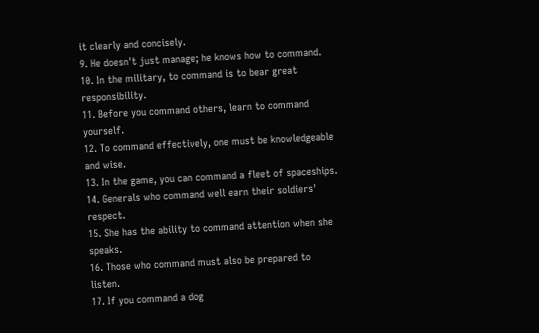it clearly and concisely.
9. He doesn't just manage; he knows how to command.
10. In the military, to command is to bear great responsibility.
11. Before you command others, learn to command yourself.
12. To command effectively, one must be knowledgeable and wise.
13. In the game, you can command a fleet of spaceships.
14. Generals who command well earn their soldiers' respect.
15. She has the ability to command attention when she speaks.
16. Those who command must also be prepared to listen.
17. If you command a dog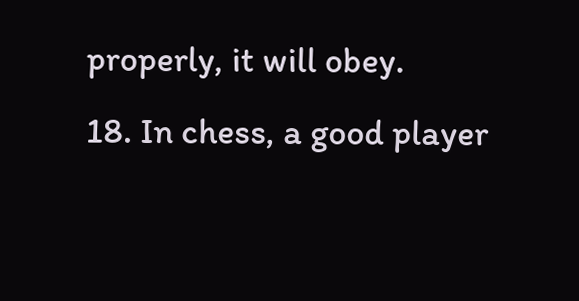properly, it will obey.
18. In chess, a good player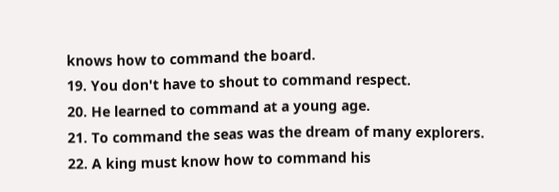knows how to command the board.
19. You don't have to shout to command respect.
20. He learned to command at a young age.
21. To command the seas was the dream of many explorers.
22. A king must know how to command his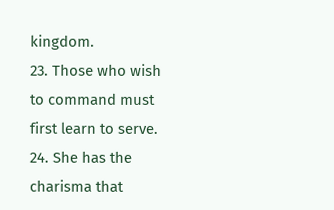kingdom.
23. Those who wish to command must first learn to serve.
24. She has the charisma that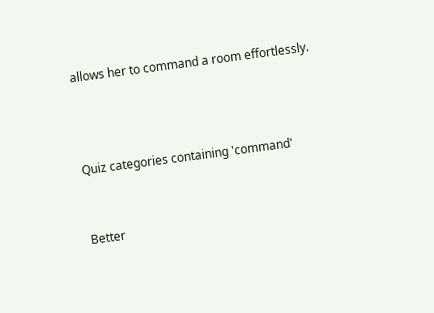allows her to command a room effortlessly.



Quiz categories containing 'command'


Better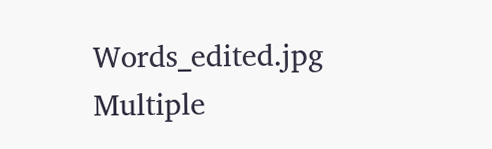Words_edited.jpg
Multiple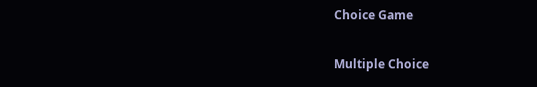Choice Game

Multiple Choice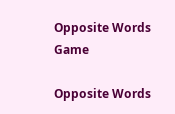Opposite Words Game

Opposite Words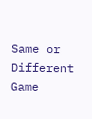Same or Different Game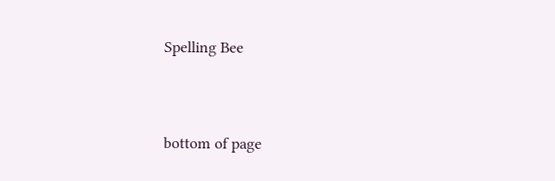Spelling Bee


bottom of page